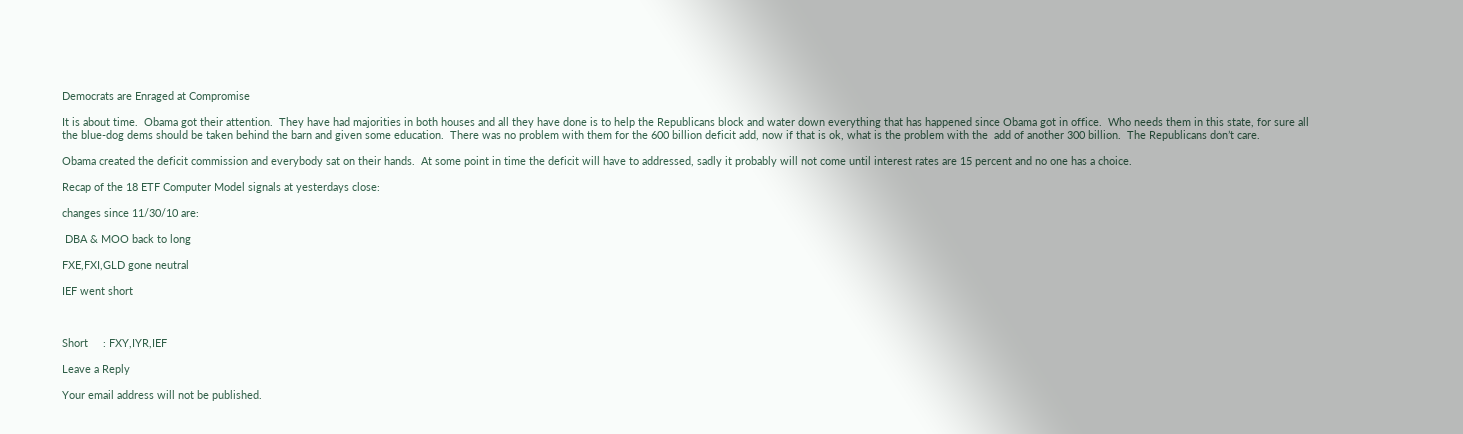Democrats are Enraged at Compromise

It is about time.  Obama got their attention.  They have had majorities in both houses and all they have done is to help the Republicans block and water down everything that has happened since Obama got in office.  Who needs them in this state, for sure all the blue-dog dems should be taken behind the barn and given some education.  There was no problem with them for the 600 billion deficit add, now if that is ok, what is the problem with the  add of another 300 billion.  The Republicans don’t care.

Obama created the deficit commission and everybody sat on their hands.  At some point in time the deficit will have to addressed, sadly it probably will not come until interest rates are 15 percent and no one has a choice.

Recap of the 18 ETF Computer Model signals at yesterdays close:

changes since 11/30/10 are:

 DBA & MOO back to long

FXE,FXI,GLD gone neutral

IEF went short



Short     : FXY,IYR,IEF

Leave a Reply

Your email address will not be published.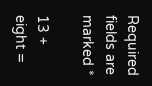Required fields are marked *

13 + eight =